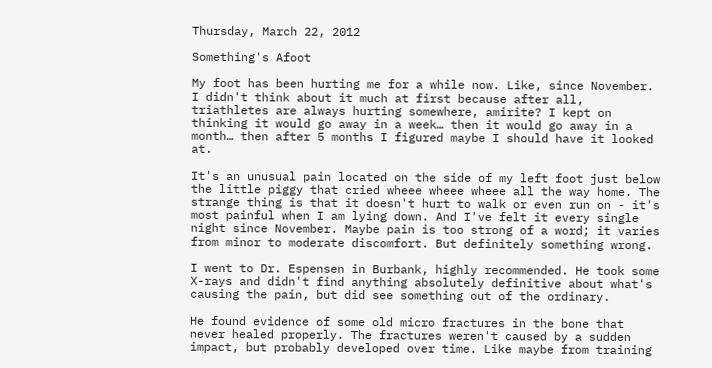Thursday, March 22, 2012

Something's Afoot

My foot has been hurting me for a while now. Like, since November. I didn't think about it much at first because after all, triathletes are always hurting somewhere, amirite? I kept on thinking it would go away in a week… then it would go away in a month… then after 5 months I figured maybe I should have it looked at.

It's an unusual pain located on the side of my left foot just below the little piggy that cried wheee wheee wheee all the way home. The strange thing is that it doesn't hurt to walk or even run on - it's most painful when I am lying down. And I've felt it every single night since November. Maybe pain is too strong of a word; it varies from minor to moderate discomfort. But definitely something wrong.

I went to Dr. Espensen in Burbank, highly recommended. He took some X-rays and didn't find anything absolutely definitive about what's causing the pain, but did see something out of the ordinary.

He found evidence of some old micro fractures in the bone that never healed properly. The fractures weren't caused by a sudden impact, but probably developed over time. Like maybe from training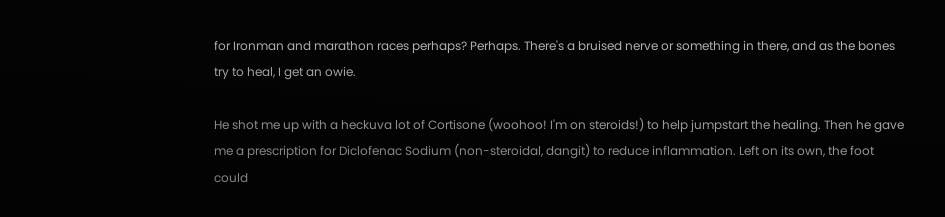for Ironman and marathon races perhaps? Perhaps. There's a bruised nerve or something in there, and as the bones try to heal, I get an owie.

He shot me up with a heckuva lot of Cortisone (woohoo! I'm on steroids!) to help jumpstart the healing. Then he gave me a prescription for Diclofenac Sodium (non-steroidal, dangit) to reduce inflammation. Left on its own, the foot could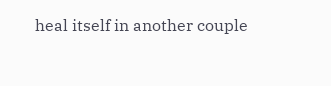heal itself in another couple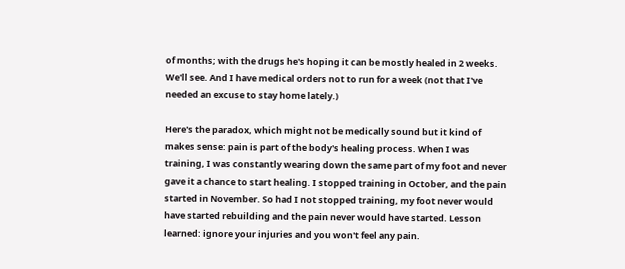of months; with the drugs he's hoping it can be mostly healed in 2 weeks. We'll see. And I have medical orders not to run for a week (not that I've needed an excuse to stay home lately.)

Here's the paradox, which might not be medically sound but it kind of makes sense: pain is part of the body's healing process. When I was training, I was constantly wearing down the same part of my foot and never gave it a chance to start healing. I stopped training in October, and the pain started in November. So had I not stopped training, my foot never would have started rebuilding and the pain never would have started. Lesson learned: ignore your injuries and you won't feel any pain.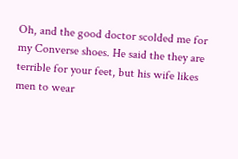Oh, and the good doctor scolded me for my Converse shoes. He said the they are terrible for your feet, but his wife likes men to wear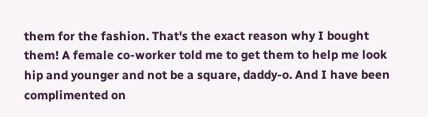them for the fashion. That's the exact reason why I bought them! A female co-worker told me to get them to help me look hip and younger and not be a square, daddy-o. And I have been complimented on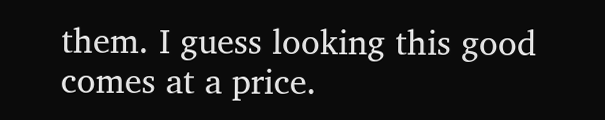them. I guess looking this good comes at a price.